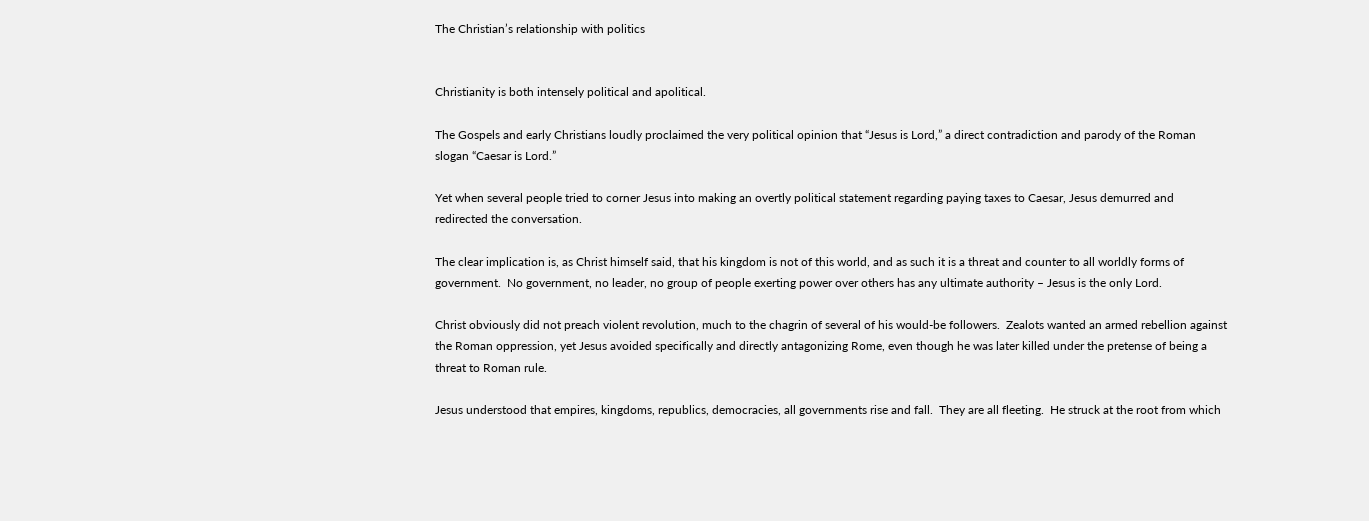The Christian’s relationship with politics


Christianity is both intensely political and apolitical.

The Gospels and early Christians loudly proclaimed the very political opinion that “Jesus is Lord,” a direct contradiction and parody of the Roman slogan “Caesar is Lord.”

Yet when several people tried to corner Jesus into making an overtly political statement regarding paying taxes to Caesar, Jesus demurred and redirected the conversation.

The clear implication is, as Christ himself said, that his kingdom is not of this world, and as such it is a threat and counter to all worldly forms of government.  No government, no leader, no group of people exerting power over others has any ultimate authority – Jesus is the only Lord.

Christ obviously did not preach violent revolution, much to the chagrin of several of his would-be followers.  Zealots wanted an armed rebellion against the Roman oppression, yet Jesus avoided specifically and directly antagonizing Rome, even though he was later killed under the pretense of being a threat to Roman rule.

Jesus understood that empires, kingdoms, republics, democracies, all governments rise and fall.  They are all fleeting.  He struck at the root from which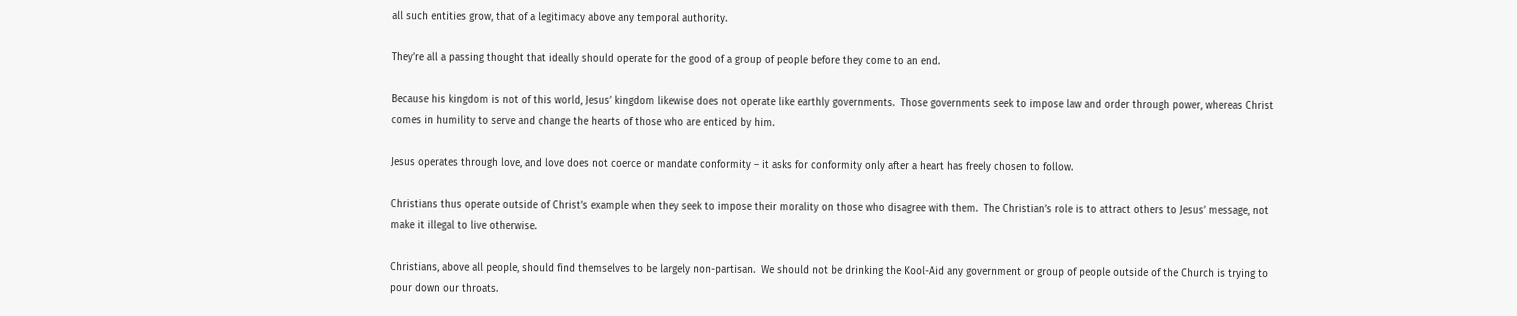all such entities grow, that of a legitimacy above any temporal authority.

They’re all a passing thought that ideally should operate for the good of a group of people before they come to an end.

Because his kingdom is not of this world, Jesus’ kingdom likewise does not operate like earthly governments.  Those governments seek to impose law and order through power, whereas Christ comes in humility to serve and change the hearts of those who are enticed by him.

Jesus operates through love, and love does not coerce or mandate conformity – it asks for conformity only after a heart has freely chosen to follow.

Christians thus operate outside of Christ’s example when they seek to impose their morality on those who disagree with them.  The Christian’s role is to attract others to Jesus’ message, not make it illegal to live otherwise.

Christians, above all people, should find themselves to be largely non-partisan.  We should not be drinking the Kool-Aid any government or group of people outside of the Church is trying to pour down our throats.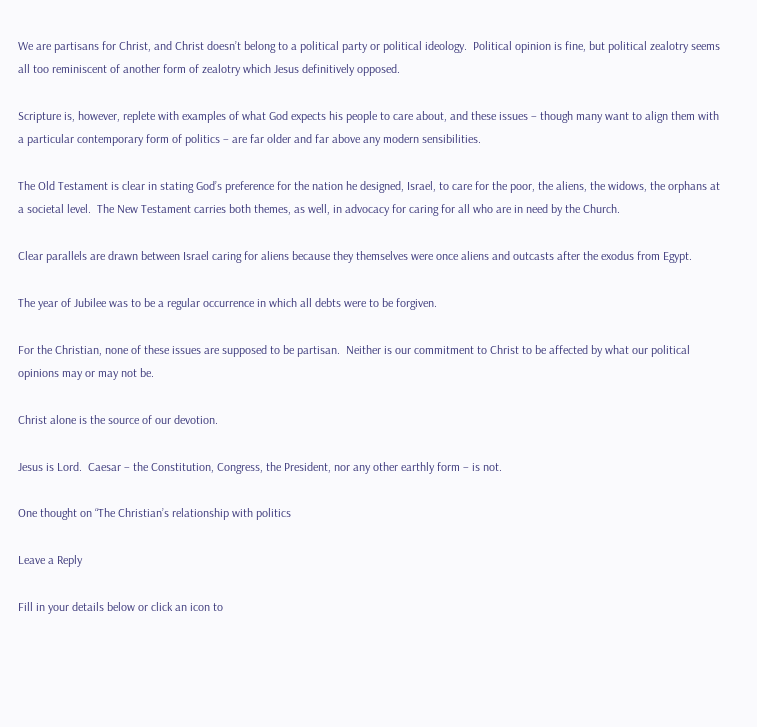We are partisans for Christ, and Christ doesn’t belong to a political party or political ideology.  Political opinion is fine, but political zealotry seems all too reminiscent of another form of zealotry which Jesus definitively opposed.

Scripture is, however, replete with examples of what God expects his people to care about, and these issues – though many want to align them with a particular contemporary form of politics – are far older and far above any modern sensibilities.

The Old Testament is clear in stating God’s preference for the nation he designed, Israel, to care for the poor, the aliens, the widows, the orphans at a societal level.  The New Testament carries both themes, as well, in advocacy for caring for all who are in need by the Church.

Clear parallels are drawn between Israel caring for aliens because they themselves were once aliens and outcasts after the exodus from Egypt.

The year of Jubilee was to be a regular occurrence in which all debts were to be forgiven.

For the Christian, none of these issues are supposed to be partisan.  Neither is our commitment to Christ to be affected by what our political opinions may or may not be.

Christ alone is the source of our devotion.

Jesus is Lord.  Caesar – the Constitution, Congress, the President, nor any other earthly form – is not.

One thought on “The Christian’s relationship with politics

Leave a Reply

Fill in your details below or click an icon to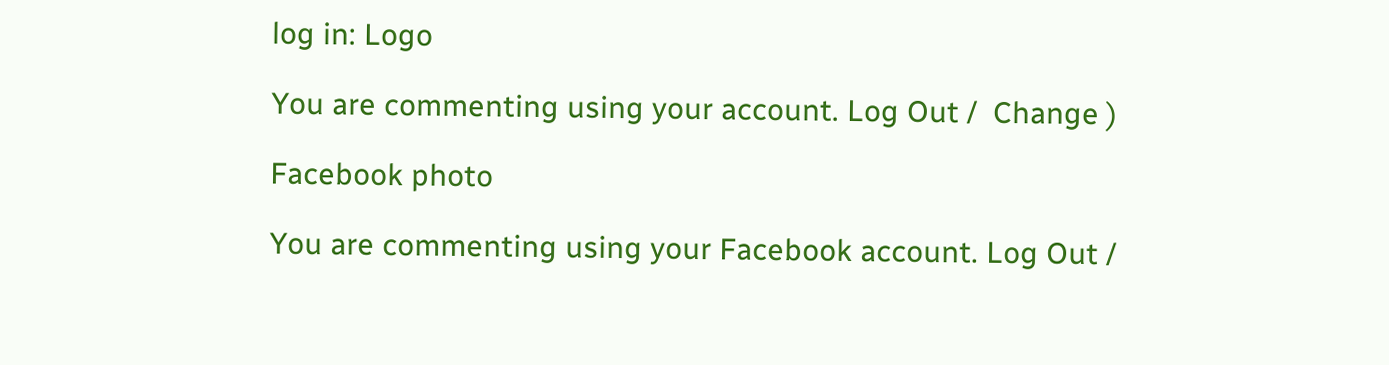log in: Logo

You are commenting using your account. Log Out /  Change )

Facebook photo

You are commenting using your Facebook account. Log Out /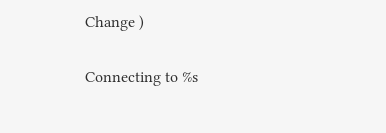Change )

Connecting to %s